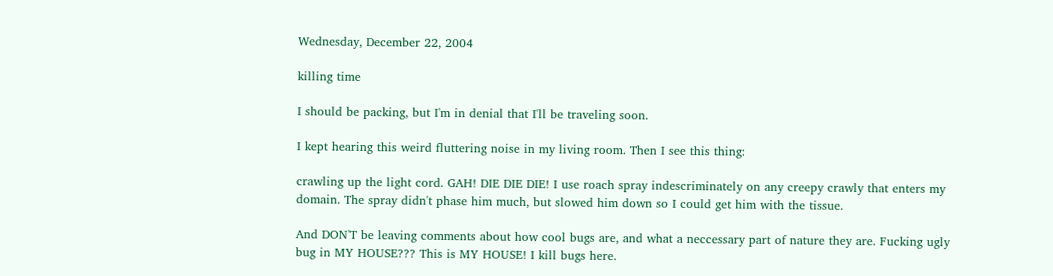Wednesday, December 22, 2004

killing time

I should be packing, but I'm in denial that I'll be traveling soon.

I kept hearing this weird fluttering noise in my living room. Then I see this thing:

crawling up the light cord. GAH! DIE DIE DIE! I use roach spray indescriminately on any creepy crawly that enters my domain. The spray didn't phase him much, but slowed him down so I could get him with the tissue.

And DON'T be leaving comments about how cool bugs are, and what a neccessary part of nature they are. Fucking ugly bug in MY HOUSE??? This is MY HOUSE! I kill bugs here.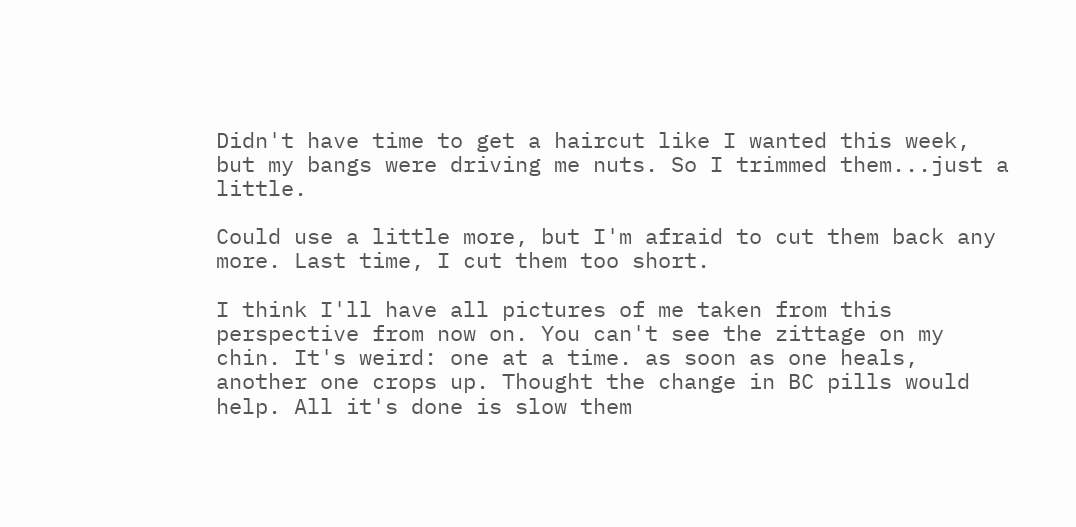Didn't have time to get a haircut like I wanted this week, but my bangs were driving me nuts. So I trimmed them...just a little.

Could use a little more, but I'm afraid to cut them back any more. Last time, I cut them too short.

I think I'll have all pictures of me taken from this perspective from now on. You can't see the zittage on my chin. It's weird: one at a time. as soon as one heals, another one crops up. Thought the change in BC pills would help. All it's done is slow them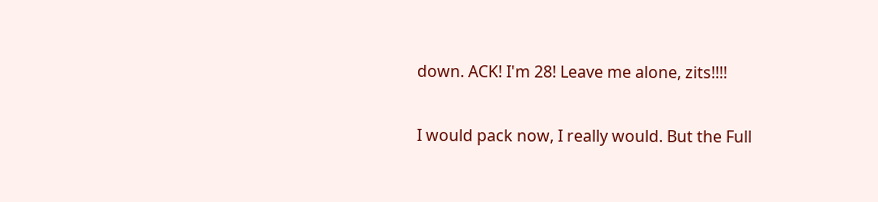down. ACK! I'm 28! Leave me alone, zits!!!!

I would pack now, I really would. But the Full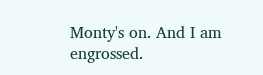Monty's on. And I am engrossed.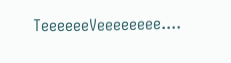TeeeeeeVeeeeeeee....